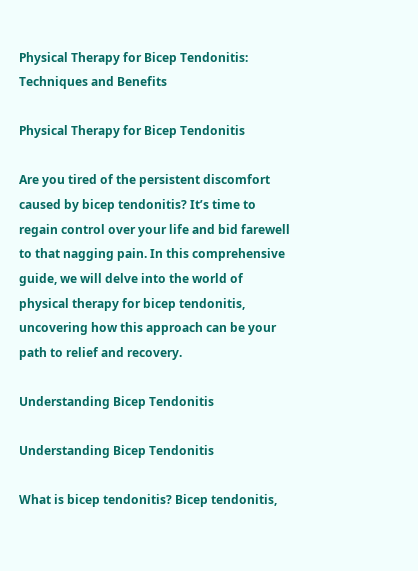Physical Therapy for Bicep Tendonitis: Techniques and Benefits

Physical Therapy for Bicep Tendonitis

Are you tired of the persistent discomfort caused by bicep tendonitis? It’s time to regain control over your life and bid farewell to that nagging pain. In this comprehensive guide, we will delve into the world of physical therapy for bicep tendonitis, uncovering how this approach can be your path to relief and recovery.

Understanding Bicep Tendonitis

Understanding Bicep Tendonitis

What is bicep tendonitis? Bicep tendonitis,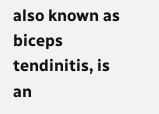also known as biceps tendinitis, is an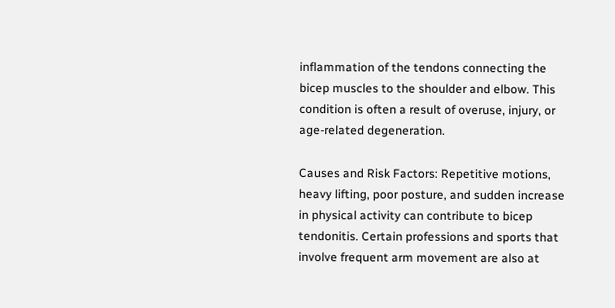inflammation of the tendons connecting the bicep muscles to the shoulder and elbow. This condition is often a result of overuse, injury, or age-related degeneration.

Causes and Risk Factors: Repetitive motions, heavy lifting, poor posture, and sudden increase in physical activity can contribute to bicep tendonitis. Certain professions and sports that involve frequent arm movement are also at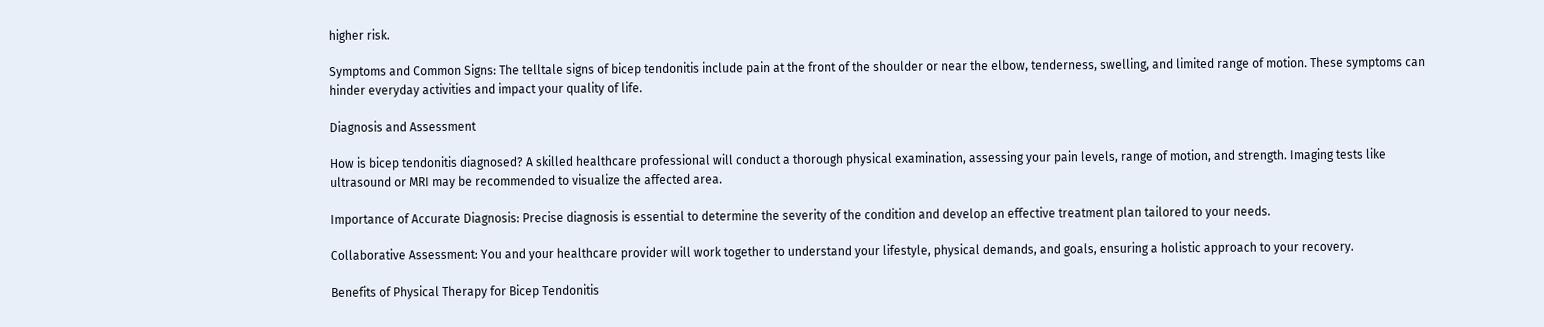higher risk.

Symptoms and Common Signs: The telltale signs of bicep tendonitis include pain at the front of the shoulder or near the elbow, tenderness, swelling, and limited range of motion. These symptoms can hinder everyday activities and impact your quality of life.

Diagnosis and Assessment

How is bicep tendonitis diagnosed? A skilled healthcare professional will conduct a thorough physical examination, assessing your pain levels, range of motion, and strength. Imaging tests like ultrasound or MRI may be recommended to visualize the affected area.

Importance of Accurate Diagnosis: Precise diagnosis is essential to determine the severity of the condition and develop an effective treatment plan tailored to your needs.

Collaborative Assessment: You and your healthcare provider will work together to understand your lifestyle, physical demands, and goals, ensuring a holistic approach to your recovery.

Benefits of Physical Therapy for Bicep Tendonitis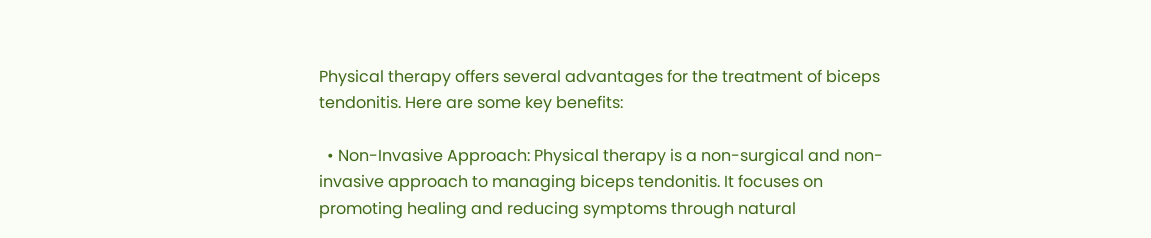Physical therapy offers several advantages for the treatment of biceps tendonitis. Here are some key benefits:

  • Non-Invasive Approach: Physical therapy is a non-surgical and non-invasive approach to managing biceps tendonitis. It focuses on promoting healing and reducing symptoms through natural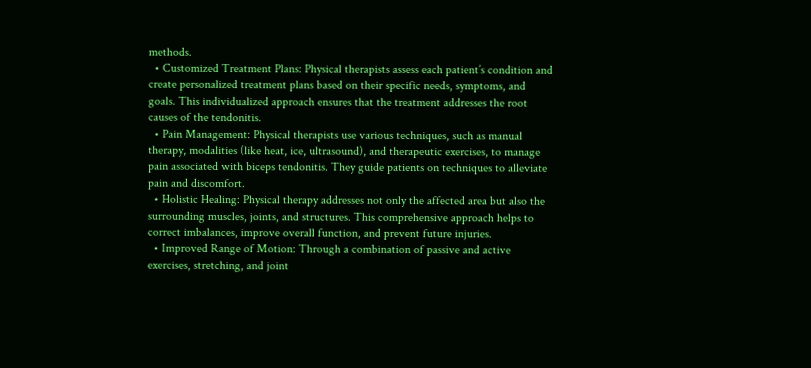methods.
  • Customized Treatment Plans: Physical therapists assess each patient’s condition and create personalized treatment plans based on their specific needs, symptoms, and goals. This individualized approach ensures that the treatment addresses the root causes of the tendonitis.
  • Pain Management: Physical therapists use various techniques, such as manual therapy, modalities (like heat, ice, ultrasound), and therapeutic exercises, to manage pain associated with biceps tendonitis. They guide patients on techniques to alleviate pain and discomfort.
  • Holistic Healing: Physical therapy addresses not only the affected area but also the surrounding muscles, joints, and structures. This comprehensive approach helps to correct imbalances, improve overall function, and prevent future injuries.
  • Improved Range of Motion: Through a combination of passive and active exercises, stretching, and joint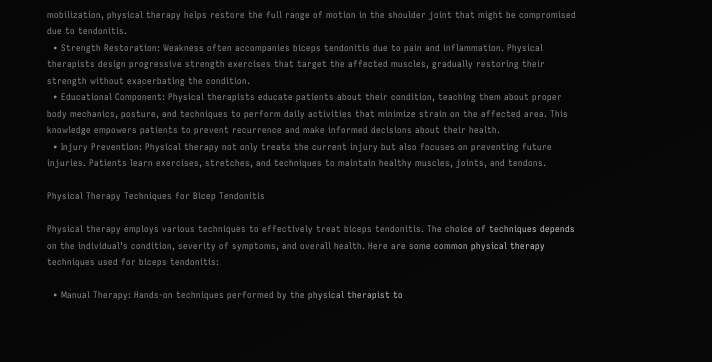mobilization, physical therapy helps restore the full range of motion in the shoulder joint that might be compromised due to tendonitis.
  • Strength Restoration: Weakness often accompanies biceps tendonitis due to pain and inflammation. Physical therapists design progressive strength exercises that target the affected muscles, gradually restoring their strength without exacerbating the condition.
  • Educational Component: Physical therapists educate patients about their condition, teaching them about proper body mechanics, posture, and techniques to perform daily activities that minimize strain on the affected area. This knowledge empowers patients to prevent recurrence and make informed decisions about their health.
  • Injury Prevention: Physical therapy not only treats the current injury but also focuses on preventing future injuries. Patients learn exercises, stretches, and techniques to maintain healthy muscles, joints, and tendons.

Physical Therapy Techniques for Bicep Tendonitis

Physical therapy employs various techniques to effectively treat biceps tendonitis. The choice of techniques depends on the individual’s condition, severity of symptoms, and overall health. Here are some common physical therapy techniques used for biceps tendonitis:

  • Manual Therapy: Hands-on techniques performed by the physical therapist to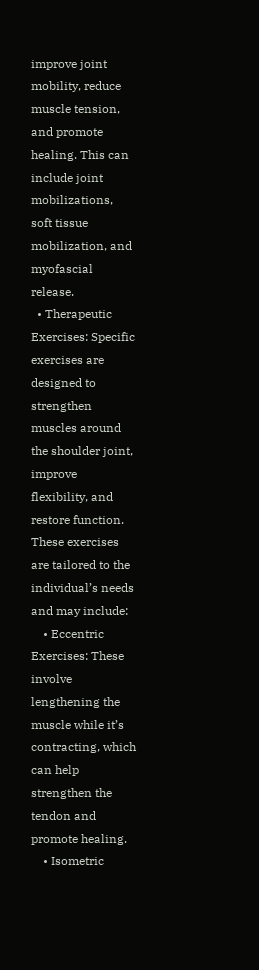improve joint mobility, reduce muscle tension, and promote healing. This can include joint mobilizations, soft tissue mobilization, and myofascial release.
  • Therapeutic Exercises: Specific exercises are designed to strengthen muscles around the shoulder joint, improve flexibility, and restore function. These exercises are tailored to the individual’s needs and may include:
    • Eccentric Exercises: These involve lengthening the muscle while it’s contracting, which can help strengthen the tendon and promote healing.
    • Isometric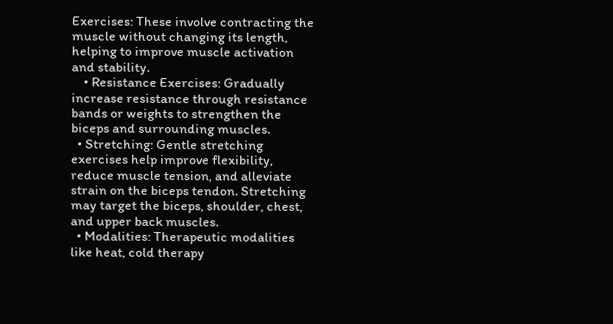Exercises: These involve contracting the muscle without changing its length, helping to improve muscle activation and stability.
    • Resistance Exercises: Gradually increase resistance through resistance bands or weights to strengthen the biceps and surrounding muscles.
  • Stretching: Gentle stretching exercises help improve flexibility, reduce muscle tension, and alleviate strain on the biceps tendon. Stretching may target the biceps, shoulder, chest, and upper back muscles.
  • Modalities: Therapeutic modalities like heat, cold therapy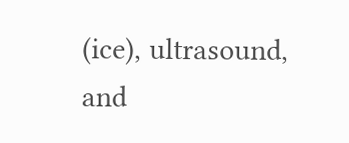(ice), ultrasound, and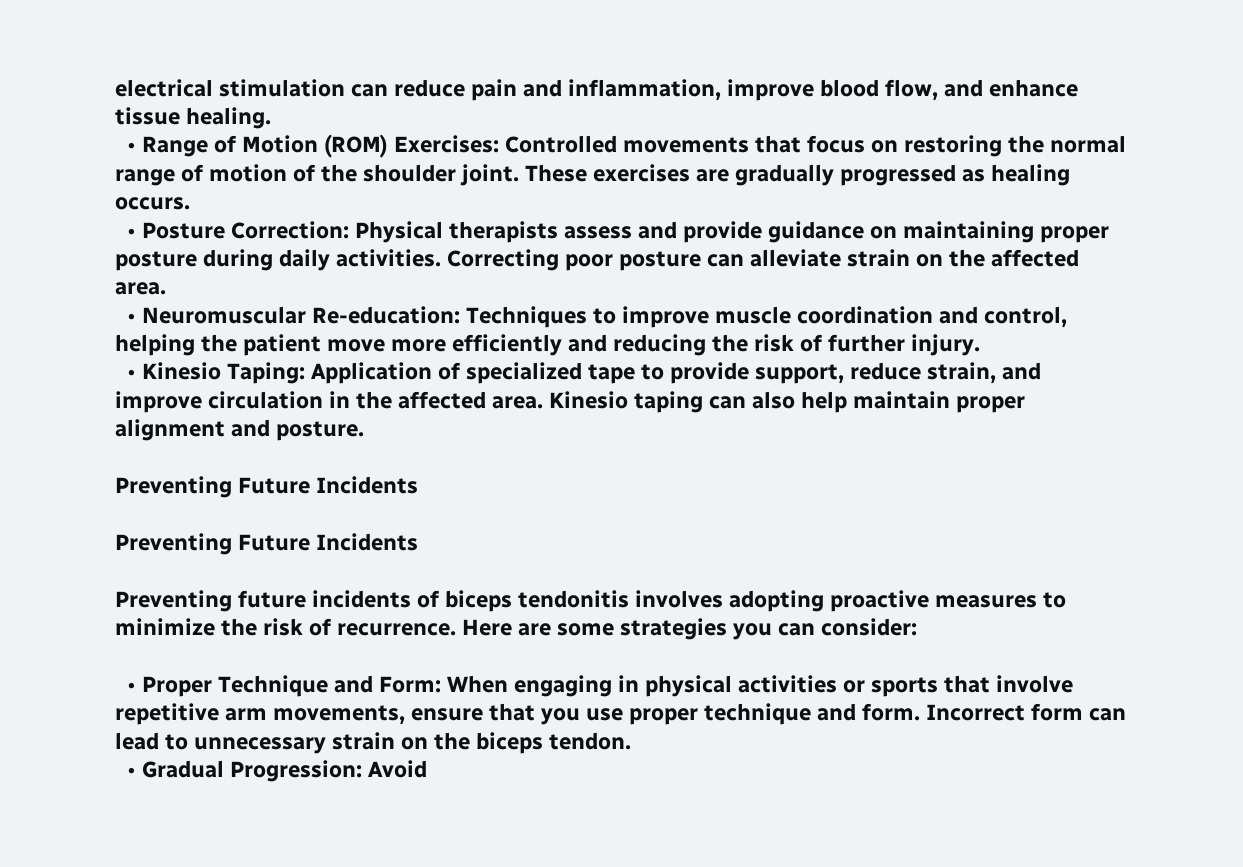electrical stimulation can reduce pain and inflammation, improve blood flow, and enhance tissue healing.
  • Range of Motion (ROM) Exercises: Controlled movements that focus on restoring the normal range of motion of the shoulder joint. These exercises are gradually progressed as healing occurs.
  • Posture Correction: Physical therapists assess and provide guidance on maintaining proper posture during daily activities. Correcting poor posture can alleviate strain on the affected area.
  • Neuromuscular Re-education: Techniques to improve muscle coordination and control, helping the patient move more efficiently and reducing the risk of further injury.
  • Kinesio Taping: Application of specialized tape to provide support, reduce strain, and improve circulation in the affected area. Kinesio taping can also help maintain proper alignment and posture.

Preventing Future Incidents

Preventing Future Incidents

Preventing future incidents of biceps tendonitis involves adopting proactive measures to minimize the risk of recurrence. Here are some strategies you can consider:

  • Proper Technique and Form: When engaging in physical activities or sports that involve repetitive arm movements, ensure that you use proper technique and form. Incorrect form can lead to unnecessary strain on the biceps tendon.
  • Gradual Progression: Avoid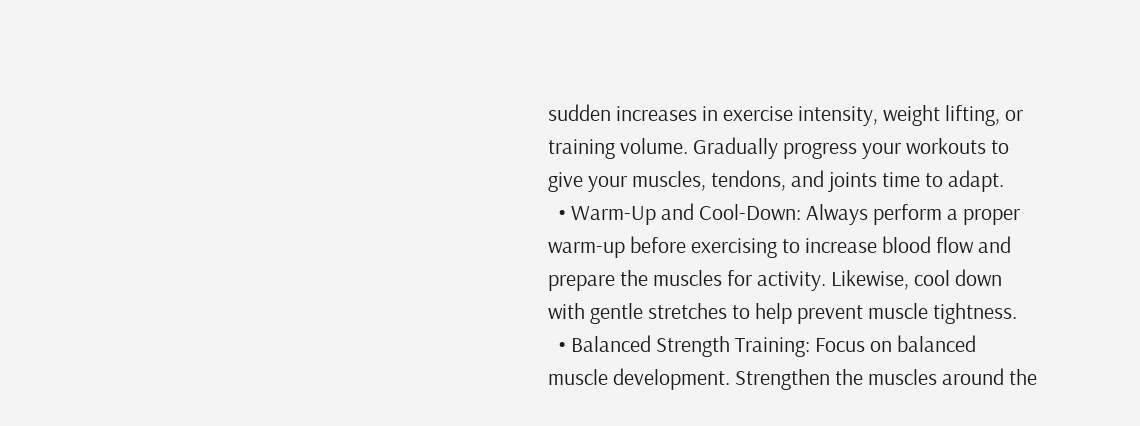sudden increases in exercise intensity, weight lifting, or training volume. Gradually progress your workouts to give your muscles, tendons, and joints time to adapt.
  • Warm-Up and Cool-Down: Always perform a proper warm-up before exercising to increase blood flow and prepare the muscles for activity. Likewise, cool down with gentle stretches to help prevent muscle tightness.
  • Balanced Strength Training: Focus on balanced muscle development. Strengthen the muscles around the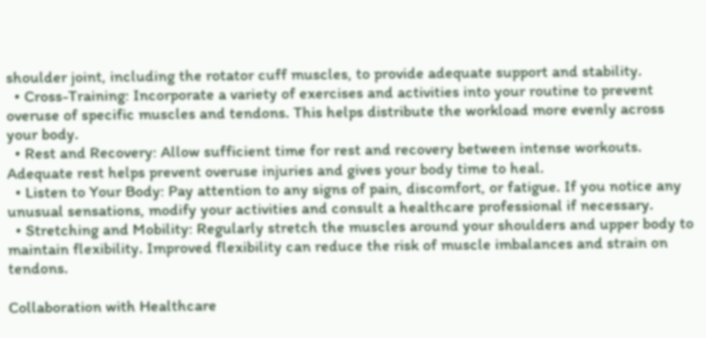shoulder joint, including the rotator cuff muscles, to provide adequate support and stability.
  • Cross-Training: Incorporate a variety of exercises and activities into your routine to prevent overuse of specific muscles and tendons. This helps distribute the workload more evenly across your body.
  • Rest and Recovery: Allow sufficient time for rest and recovery between intense workouts. Adequate rest helps prevent overuse injuries and gives your body time to heal.
  • Listen to Your Body: Pay attention to any signs of pain, discomfort, or fatigue. If you notice any unusual sensations, modify your activities and consult a healthcare professional if necessary.
  • Stretching and Mobility: Regularly stretch the muscles around your shoulders and upper body to maintain flexibility. Improved flexibility can reduce the risk of muscle imbalances and strain on tendons.

Collaboration with Healthcare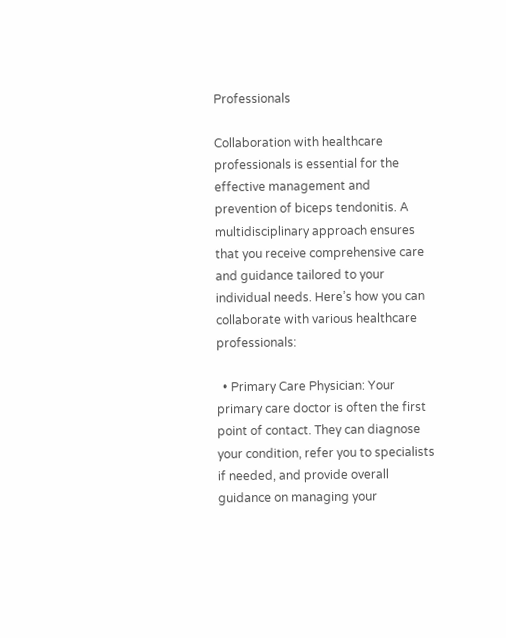Professionals

Collaboration with healthcare professionals is essential for the effective management and prevention of biceps tendonitis. A multidisciplinary approach ensures that you receive comprehensive care and guidance tailored to your individual needs. Here’s how you can collaborate with various healthcare professionals:

  • Primary Care Physician: Your primary care doctor is often the first point of contact. They can diagnose your condition, refer you to specialists if needed, and provide overall guidance on managing your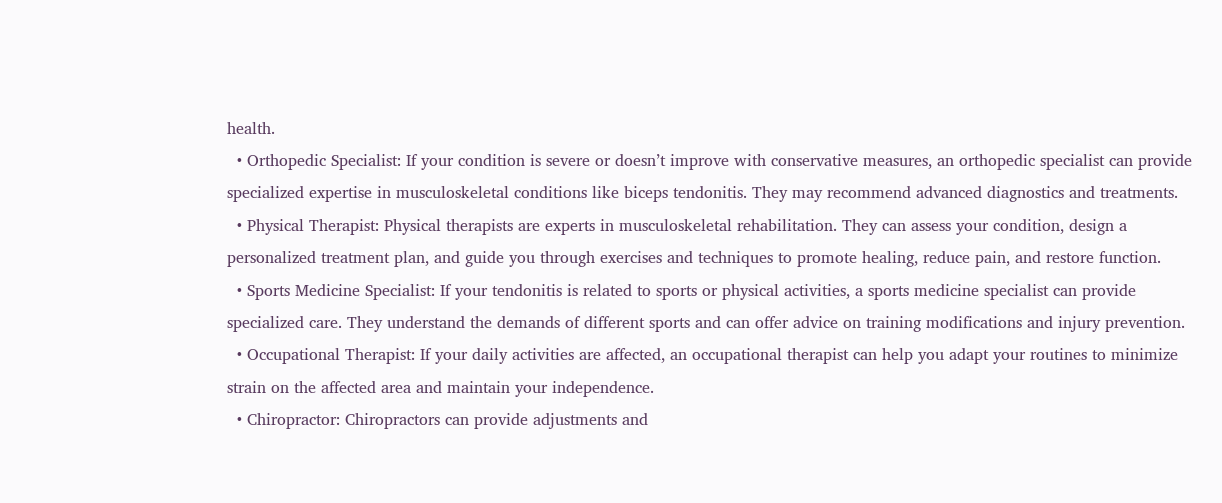health.
  • Orthopedic Specialist: If your condition is severe or doesn’t improve with conservative measures, an orthopedic specialist can provide specialized expertise in musculoskeletal conditions like biceps tendonitis. They may recommend advanced diagnostics and treatments.
  • Physical Therapist: Physical therapists are experts in musculoskeletal rehabilitation. They can assess your condition, design a personalized treatment plan, and guide you through exercises and techniques to promote healing, reduce pain, and restore function.
  • Sports Medicine Specialist: If your tendonitis is related to sports or physical activities, a sports medicine specialist can provide specialized care. They understand the demands of different sports and can offer advice on training modifications and injury prevention.
  • Occupational Therapist: If your daily activities are affected, an occupational therapist can help you adapt your routines to minimize strain on the affected area and maintain your independence.
  • Chiropractor: Chiropractors can provide adjustments and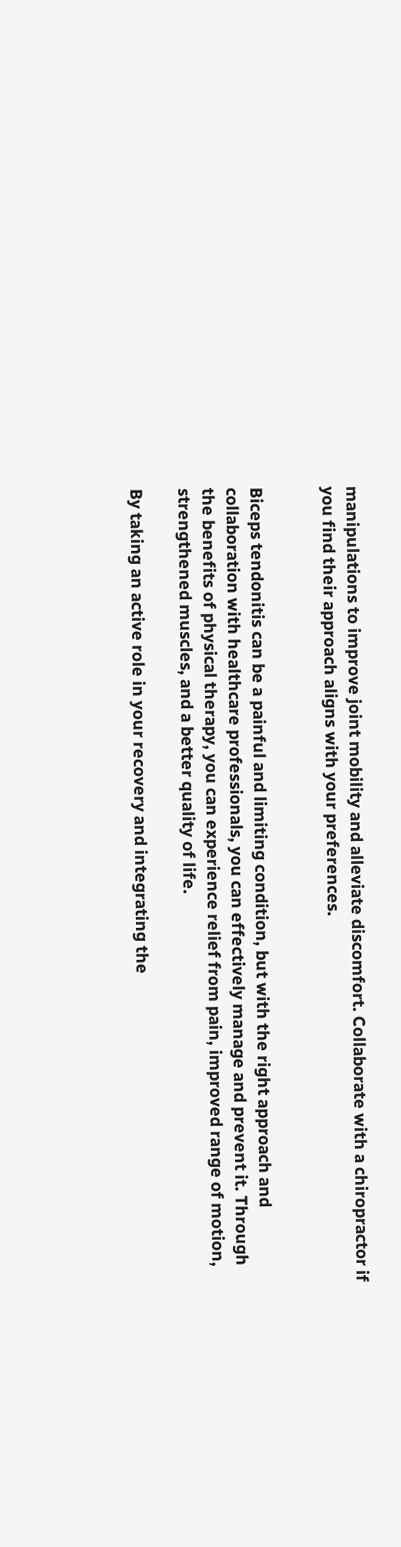manipulations to improve joint mobility and alleviate discomfort. Collaborate with a chiropractor if you find their approach aligns with your preferences.


Biceps tendonitis can be a painful and limiting condition, but with the right approach and collaboration with healthcare professionals, you can effectively manage and prevent it. Through the benefits of physical therapy, you can experience relief from pain, improved range of motion, strengthened muscles, and a better quality of life.

By taking an active role in your recovery and integrating the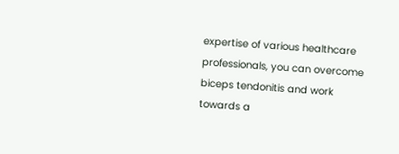expertise of various healthcare professionals, you can overcome biceps tendonitis and work towards a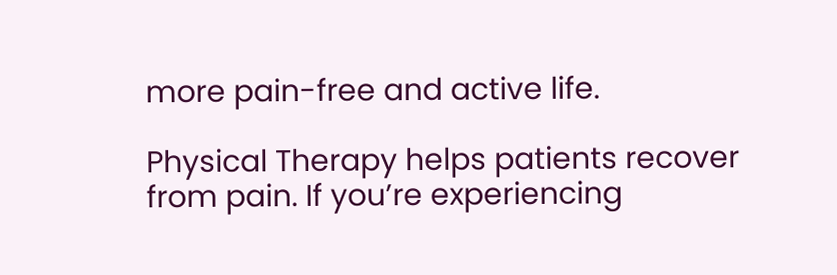more pain-free and active life.

Physical Therapy helps patients recover from pain. If you’re experiencing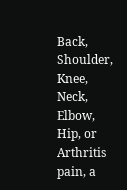Back, Shoulder, Knee, Neck, Elbow, Hip, or Arthritis pain, a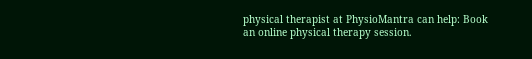physical therapist at PhysioMantra can help: Book an online physical therapy session.